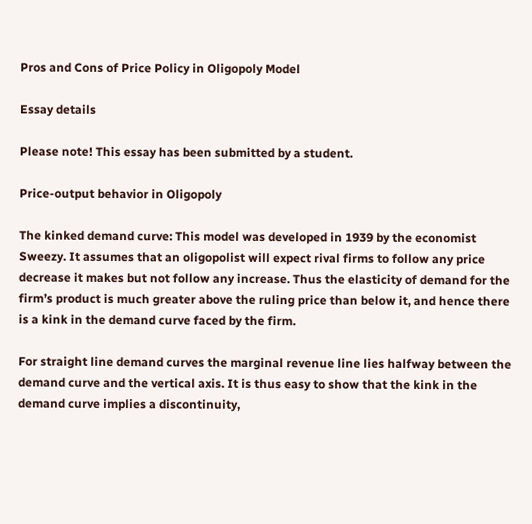Pros and Cons of Price Policy in Oligopoly Model

Essay details

Please note! This essay has been submitted by a student.

Price-output behavior in Oligopoly

The kinked demand curve: This model was developed in 1939 by the economist Sweezy. It assumes that an oligopolist will expect rival firms to follow any price decrease it makes but not follow any increase. Thus the elasticity of demand for the firm’s product is much greater above the ruling price than below it, and hence there is a kink in the demand curve faced by the firm.

For straight line demand curves the marginal revenue line lies halfway between the demand curve and the vertical axis. It is thus easy to show that the kink in the demand curve implies a discontinuity,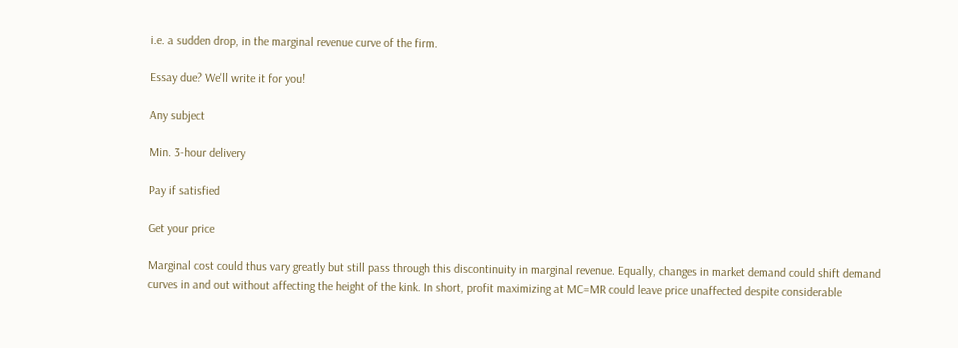i.e. a sudden drop, in the marginal revenue curve of the firm.

Essay due? We'll write it for you!

Any subject

Min. 3-hour delivery

Pay if satisfied

Get your price

Marginal cost could thus vary greatly but still pass through this discontinuity in marginal revenue. Equally, changes in market demand could shift demand curves in and out without affecting the height of the kink. In short, profit maximizing at MC=MR could leave price unaffected despite considerable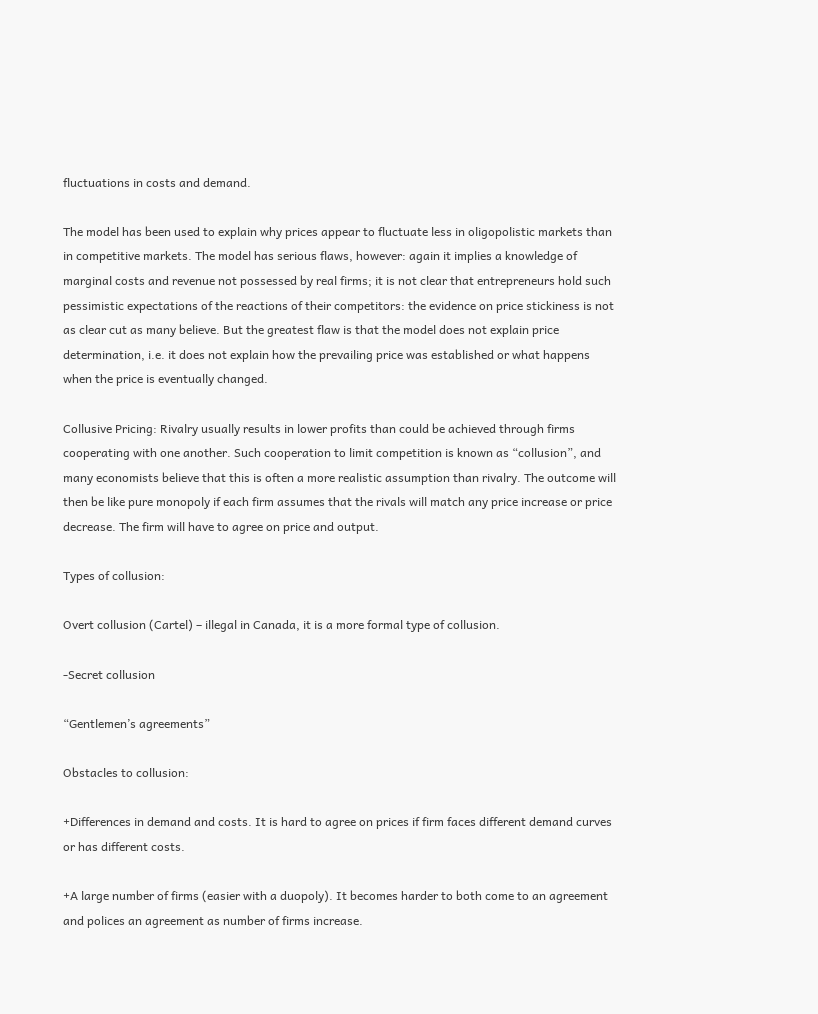fluctuations in costs and demand.

The model has been used to explain why prices appear to fluctuate less in oligopolistic markets than in competitive markets. The model has serious flaws, however: again it implies a knowledge of marginal costs and revenue not possessed by real firms; it is not clear that entrepreneurs hold such pessimistic expectations of the reactions of their competitors: the evidence on price stickiness is not as clear cut as many believe. But the greatest flaw is that the model does not explain price determination, i.e. it does not explain how the prevailing price was established or what happens when the price is eventually changed.

Collusive Pricing: Rivalry usually results in lower profits than could be achieved through firms cooperating with one another. Such cooperation to limit competition is known as “collusion”, and many economists believe that this is often a more realistic assumption than rivalry. The outcome will then be like pure monopoly if each firm assumes that the rivals will match any price increase or price decrease. The firm will have to agree on price and output.

Types of collusion:

Overt collusion (Cartel) – illegal in Canada, it is a more formal type of collusion.

-Secret collusion

“Gentlemen’s agreements”

Obstacles to collusion:

+Differences in demand and costs. It is hard to agree on prices if firm faces different demand curves or has different costs.

+A large number of firms (easier with a duopoly). It becomes harder to both come to an agreement and polices an agreement as number of firms increase.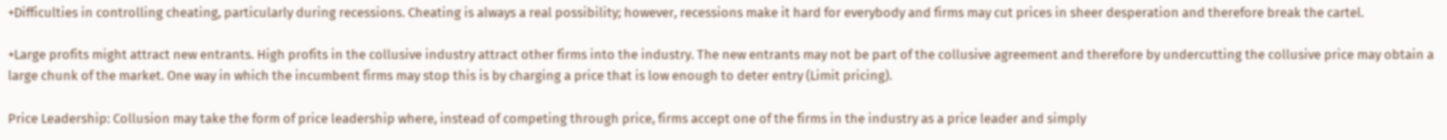+Difficulties in controlling cheating, particularly during recessions. Cheating is always a real possibility; however, recessions make it hard for everybody and firms may cut prices in sheer desperation and therefore break the cartel.

+Large profits might attract new entrants. High profits in the collusive industry attract other firms into the industry. The new entrants may not be part of the collusive agreement and therefore by undercutting the collusive price may obtain a large chunk of the market. One way in which the incumbent firms may stop this is by charging a price that is low enough to deter entry (Limit pricing).

Price Leadership: Collusion may take the form of price leadership where, instead of competing through price, firms accept one of the firms in the industry as a price leader and simply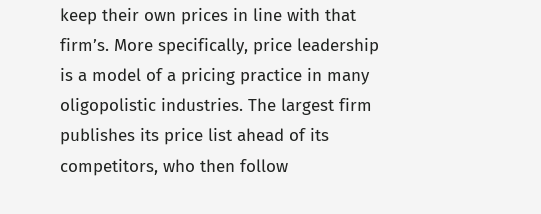keep their own prices in line with that firm’s. More specifically, price leadership is a model of a pricing practice in many oligopolistic industries. The largest firm publishes its price list ahead of its competitors, who then follow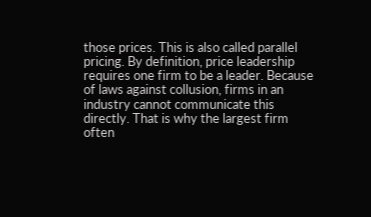those prices. This is also called parallel pricing. By definition, price leadership requires one firm to be a leader. Because of laws against collusion, firms in an industry cannot communicate this directly. That is why the largest firm often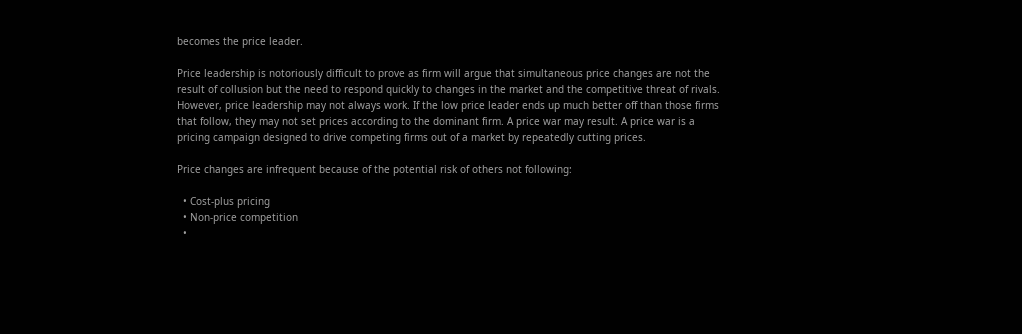becomes the price leader.

Price leadership is notoriously difficult to prove as firm will argue that simultaneous price changes are not the result of collusion but the need to respond quickly to changes in the market and the competitive threat of rivals. However, price leadership may not always work. If the low price leader ends up much better off than those firms that follow, they may not set prices according to the dominant firm. A price war may result. A price war is a pricing campaign designed to drive competing firms out of a market by repeatedly cutting prices.

Price changes are infrequent because of the potential risk of others not following:

  • Cost-plus pricing
  • Non-price competition
  •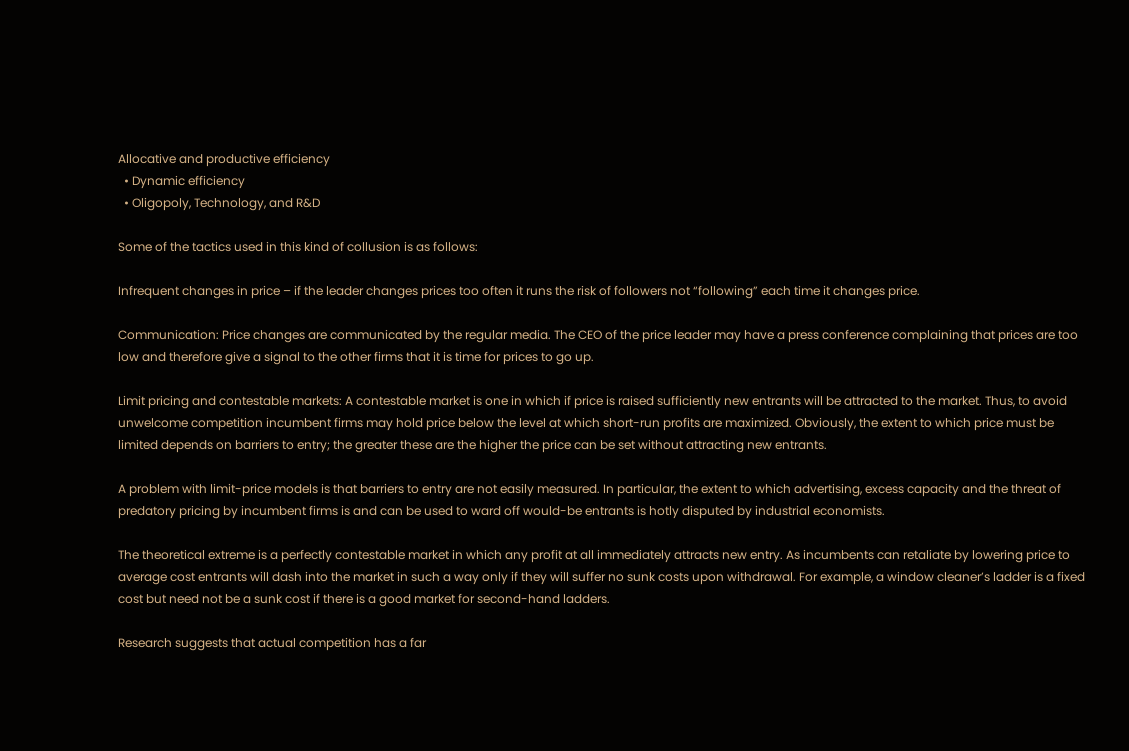Allocative and productive efficiency
  • Dynamic efficiency
  • Oligopoly, Technology, and R&D

Some of the tactics used in this kind of collusion is as follows:

Infrequent changes in price – if the leader changes prices too often it runs the risk of followers not “following” each time it changes price.

Communication: Price changes are communicated by the regular media. The CEO of the price leader may have a press conference complaining that prices are too low and therefore give a signal to the other firms that it is time for prices to go up.

Limit pricing and contestable markets: A contestable market is one in which if price is raised sufficiently new entrants will be attracted to the market. Thus, to avoid unwelcome competition incumbent firms may hold price below the level at which short-run profits are maximized. Obviously, the extent to which price must be limited depends on barriers to entry; the greater these are the higher the price can be set without attracting new entrants.

A problem with limit-price models is that barriers to entry are not easily measured. In particular, the extent to which advertising, excess capacity and the threat of predatory pricing by incumbent firms is and can be used to ward off would-be entrants is hotly disputed by industrial economists.

The theoretical extreme is a perfectly contestable market in which any profit at all immediately attracts new entry. As incumbents can retaliate by lowering price to average cost entrants will dash into the market in such a way only if they will suffer no sunk costs upon withdrawal. For example, a window cleaner’s ladder is a fixed cost but need not be a sunk cost if there is a good market for second-hand ladders.

Research suggests that actual competition has a far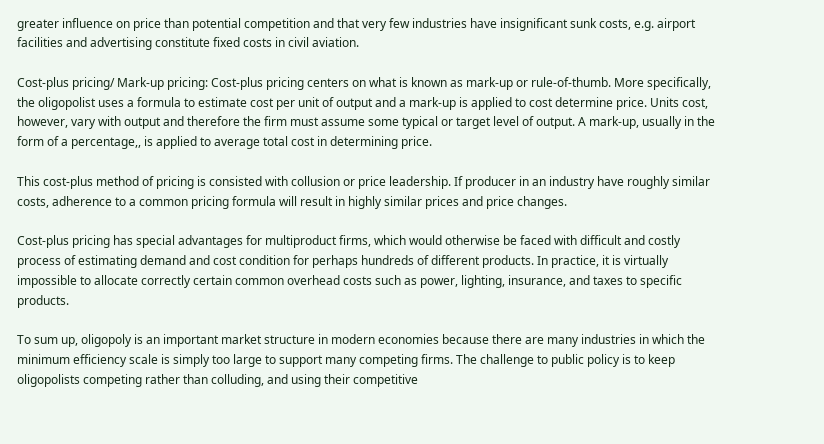greater influence on price than potential competition and that very few industries have insignificant sunk costs, e.g. airport facilities and advertising constitute fixed costs in civil aviation.

Cost-plus pricing/ Mark-up pricing: Cost-plus pricing centers on what is known as mark-up or rule-of-thumb. More specifically, the oligopolist uses a formula to estimate cost per unit of output and a mark-up is applied to cost determine price. Units cost, however, vary with output and therefore the firm must assume some typical or target level of output. A mark-up, usually in the form of a percentage,, is applied to average total cost in determining price.

This cost-plus method of pricing is consisted with collusion or price leadership. If producer in an industry have roughly similar costs, adherence to a common pricing formula will result in highly similar prices and price changes.

Cost-plus pricing has special advantages for multiproduct firms, which would otherwise be faced with difficult and costly process of estimating demand and cost condition for perhaps hundreds of different products. In practice, it is virtually impossible to allocate correctly certain common overhead costs such as power, lighting, insurance, and taxes to specific products.

To sum up, oligopoly is an important market structure in modern economies because there are many industries in which the minimum efficiency scale is simply too large to support many competing firms. The challenge to public policy is to keep oligopolists competing rather than colluding, and using their competitive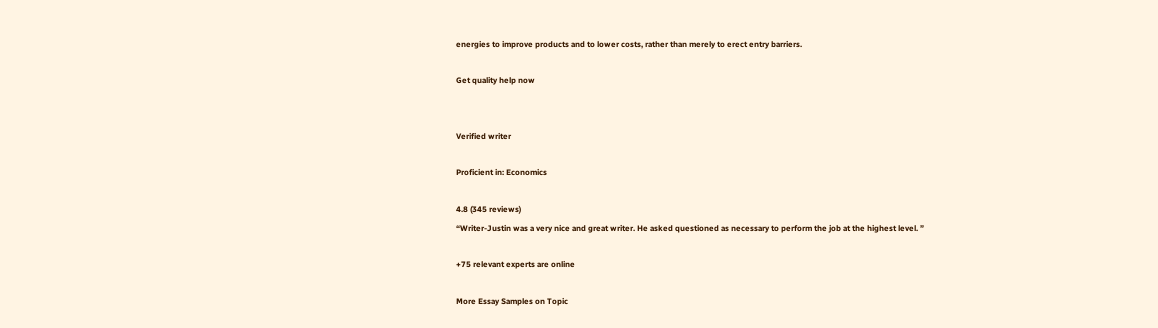energies to improve products and to lower costs, rather than merely to erect entry barriers.

Get quality help now


Verified writer

Proficient in: Economics

4.8 (345 reviews)
“Writer-Justin was a very nice and great writer. He asked questioned as necessary to perform the job at the highest level. ”

+75 relevant experts are online

More Essay Samples on Topic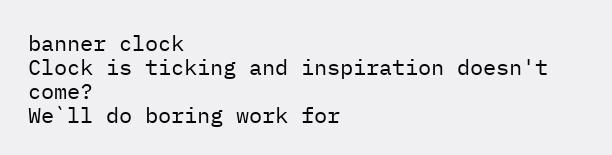banner clock
Clock is ticking and inspiration doesn't come?
We`ll do boring work for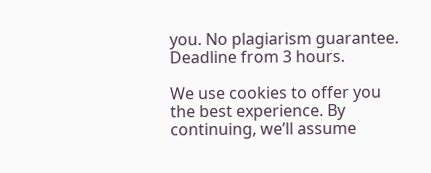you. No plagiarism guarantee. Deadline from 3 hours.

We use cookies to offer you the best experience. By continuing, we’ll assume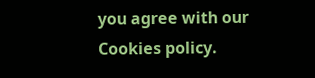you agree with our Cookies policy.